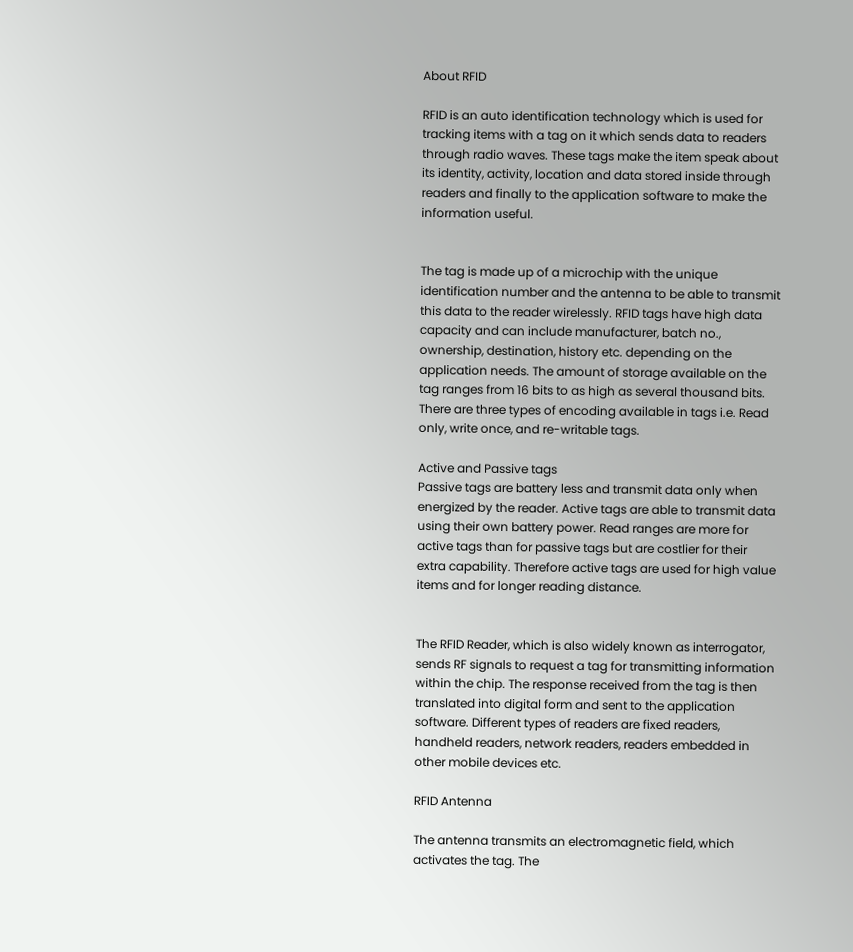About RFID

RFID is an auto identification technology which is used for tracking items with a tag on it which sends data to readers through radio waves. These tags make the item speak about its identity, activity, location and data stored inside through readers and finally to the application software to make the information useful.


The tag is made up of a microchip with the unique identification number and the antenna to be able to transmit this data to the reader wirelessly. RFID tags have high data capacity and can include manufacturer, batch no., ownership, destination, history etc. depending on the application needs. The amount of storage available on the tag ranges from 16 bits to as high as several thousand bits. There are three types of encoding available in tags i.e. Read only, write once, and re-writable tags.

Active and Passive tags
Passive tags are battery less and transmit data only when energized by the reader. Active tags are able to transmit data using their own battery power. Read ranges are more for active tags than for passive tags but are costlier for their extra capability. Therefore active tags are used for high value items and for longer reading distance.


The RFID Reader, which is also widely known as interrogator, sends RF signals to request a tag for transmitting information within the chip. The response received from the tag is then translated into digital form and sent to the application software. Different types of readers are fixed readers, handheld readers, network readers, readers embedded in other mobile devices etc.

RFID Antenna

The antenna transmits an electromagnetic field, which activates the tag. The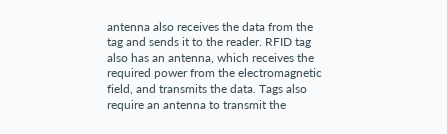antenna also receives the data from the tag and sends it to the reader. RFID tag also has an antenna, which receives the required power from the electromagnetic field, and transmits the data. Tags also require an antenna to transmit the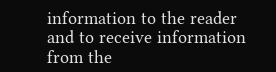information to the reader and to receive information from the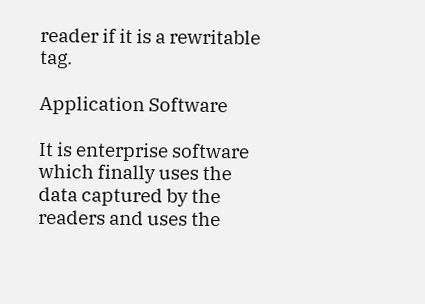reader if it is a rewritable tag.

Application Software

It is enterprise software which finally uses the data captured by the readers and uses the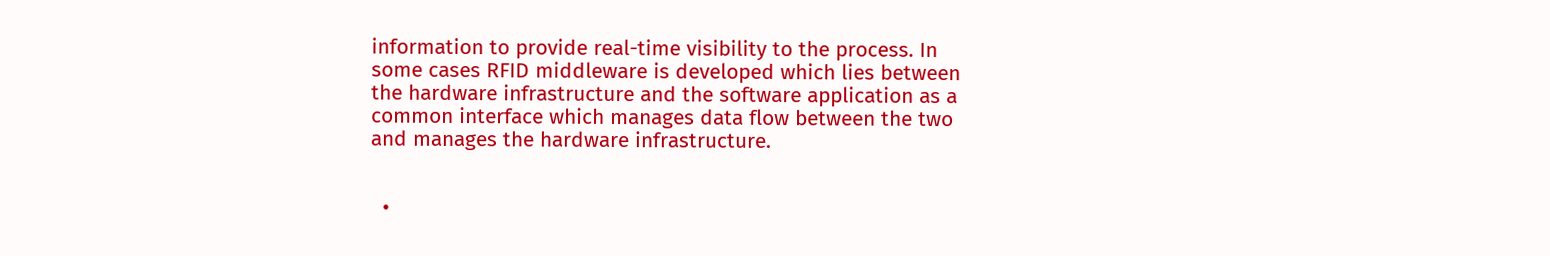information to provide real-time visibility to the process. In some cases RFID middleware is developed which lies between the hardware infrastructure and the software application as a common interface which manages data flow between the two and manages the hardware infrastructure.


  •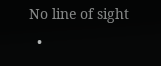No line of sight
  •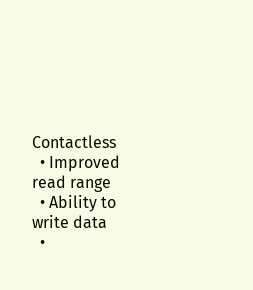Contactless
  • Improved read range
  • Ability to write data
  •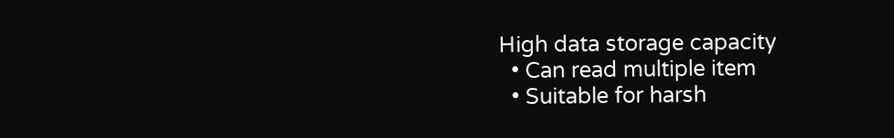High data storage capacity
  • Can read multiple item
  • Suitable for harsh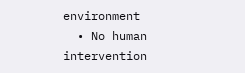environment
  • No human intervention